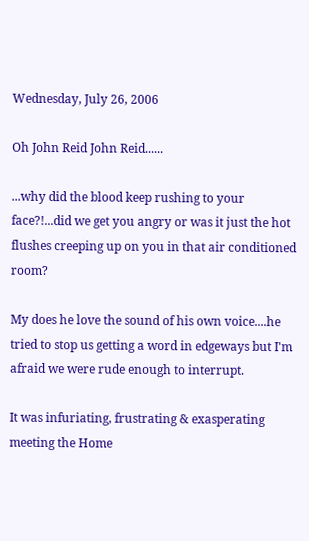Wednesday, July 26, 2006

Oh John Reid John Reid......

...why did the blood keep rushing to your face?!...did we get you angry or was it just the hot flushes creeping up on you in that air conditioned room?

My does he love the sound of his own voice....he tried to stop us getting a word in edgeways but I'm afraid we were rude enough to interrupt.

It was infuriating, frustrating & exasperating meeting the Home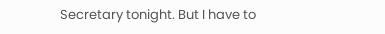Secretary tonight. But I have to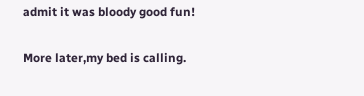admit it was bloody good fun!

More later,my bed is calling.